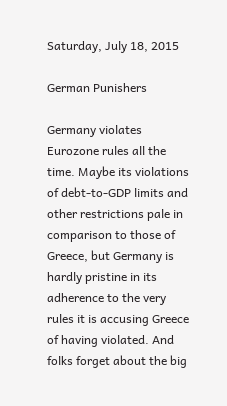Saturday, July 18, 2015

German Punishers

Germany violates Eurozone rules all the time. Maybe its violations of debt-to-GDP limits and other restrictions pale in comparison to those of Greece, but Germany is hardly pristine in its adherence to the very rules it is accusing Greece of having violated. And folks forget about the big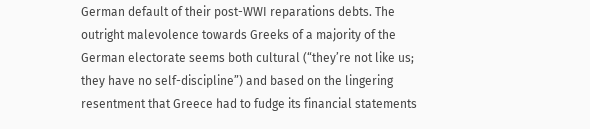German default of their post-WWI reparations debts. The outright malevolence towards Greeks of a majority of the German electorate seems both cultural (“they’re not like us; they have no self-discipline”) and based on the lingering resentment that Greece had to fudge its financial statements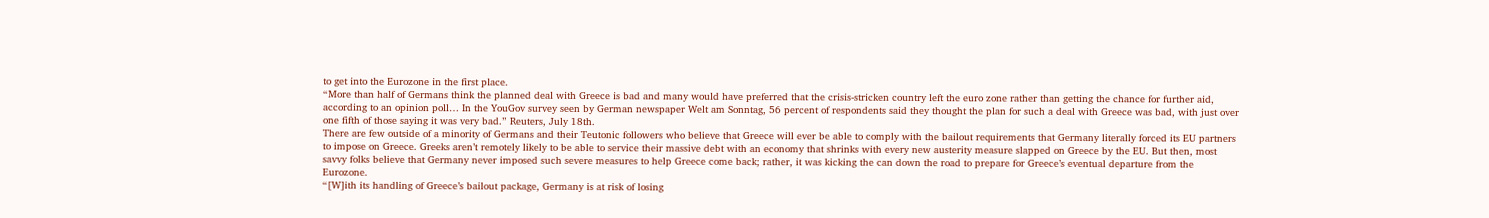to get into the Eurozone in the first place.
“More than half of Germans think the planned deal with Greece is bad and many would have preferred that the crisis-stricken country left the euro zone rather than getting the chance for further aid, according to an opinion poll… In the YouGov survey seen by German newspaper Welt am Sonntag, 56 percent of respondents said they thought the plan for such a deal with Greece was bad, with just over one fifth of those saying it was very bad.” Reuters, July 18th.
There are few outside of a minority of Germans and their Teutonic followers who believe that Greece will ever be able to comply with the bailout requirements that Germany literally forced its EU partners to impose on Greece. Greeks aren’t remotely likely to be able to service their massive debt with an economy that shrinks with every new austerity measure slapped on Greece by the EU. But then, most savvy folks believe that Germany never imposed such severe measures to help Greece come back; rather, it was kicking the can down the road to prepare for Greece’s eventual departure from the Eurozone.
“[W]ith its handling of Greece’s bailout package, Germany is at risk of losing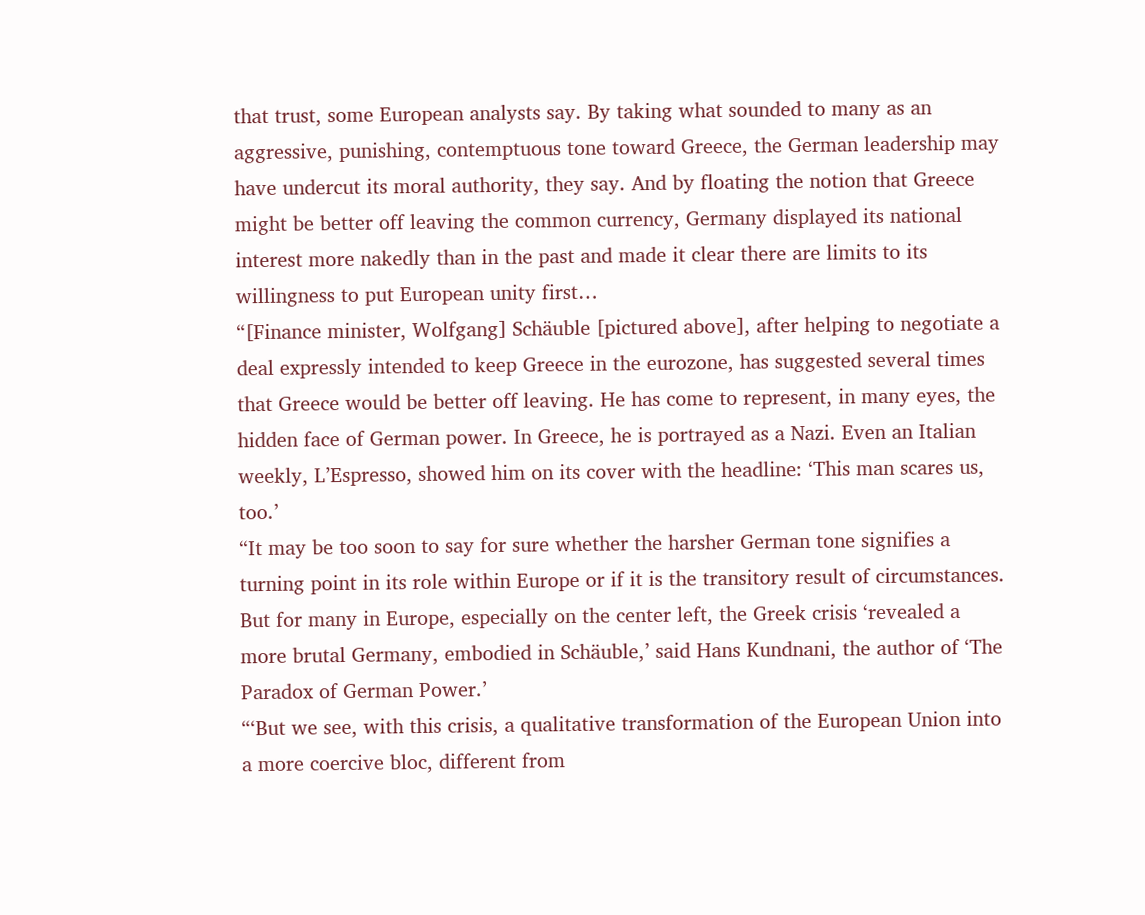that trust, some European analysts say. By taking what sounded to many as an aggressive, punishing, contemptuous tone toward Greece, the German leadership may have undercut its moral authority, they say. And by floating the notion that Greece might be better off leaving the common currency, Germany displayed its national interest more nakedly than in the past and made it clear there are limits to its willingness to put European unity first…
“[Finance minister, Wolfgang] Schäuble [pictured above], after helping to negotiate a deal expressly intended to keep Greece in the eurozone, has suggested several times that Greece would be better off leaving. He has come to represent, in many eyes, the hidden face of German power. In Greece, he is portrayed as a Nazi. Even an Italian weekly, L’Espresso, showed him on its cover with the headline: ‘This man scares us, too.’
“It may be too soon to say for sure whether the harsher German tone signifies a turning point in its role within Europe or if it is the transitory result of circumstances. But for many in Europe, especially on the center left, the Greek crisis ‘revealed a more brutal Germany, embodied in Schäuble,’ said Hans Kundnani, the author of ‘The Paradox of German Power.’
“‘But we see, with this crisis, a qualitative transformation of the European Union into a more coercive bloc, different from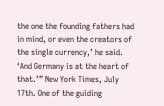the one the founding fathers had in mind, or even the creators of the single currency,’ he said. ‘And Germany is at the heart of that.’” New York Times, July 17th. One of the guiding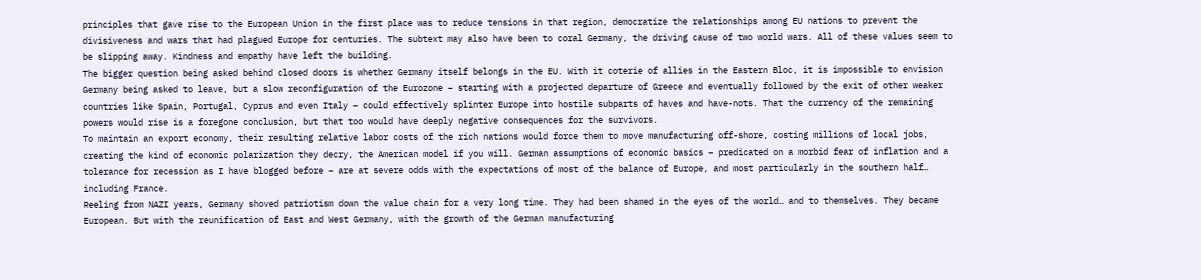principles that gave rise to the European Union in the first place was to reduce tensions in that region, democratize the relationships among EU nations to prevent the divisiveness and wars that had plagued Europe for centuries. The subtext may also have been to coral Germany, the driving cause of two world wars. All of these values seem to be slipping away. Kindness and empathy have left the building.
The bigger question being asked behind closed doors is whether Germany itself belongs in the EU. With it coterie of allies in the Eastern Bloc, it is impossible to envision Germany being asked to leave, but a slow reconfiguration of the Eurozone – starting with a projected departure of Greece and eventually followed by the exit of other weaker countries like Spain, Portugal, Cyprus and even Italy – could effectively splinter Europe into hostile subparts of haves and have-nots. That the currency of the remaining powers would rise is a foregone conclusion, but that too would have deeply negative consequences for the survivors.
To maintain an export economy, their resulting relative labor costs of the rich nations would force them to move manufacturing off-shore, costing millions of local jobs, creating the kind of economic polarization they decry, the American model if you will. German assumptions of economic basics – predicated on a morbid fear of inflation and a tolerance for recession as I have blogged before – are at severe odds with the expectations of most of the balance of Europe, and most particularly in the southern half… including France.
Reeling from NAZI years, Germany shoved patriotism down the value chain for a very long time. They had been shamed in the eyes of the world… and to themselves. They became European. But with the reunification of East and West Germany, with the growth of the German manufacturing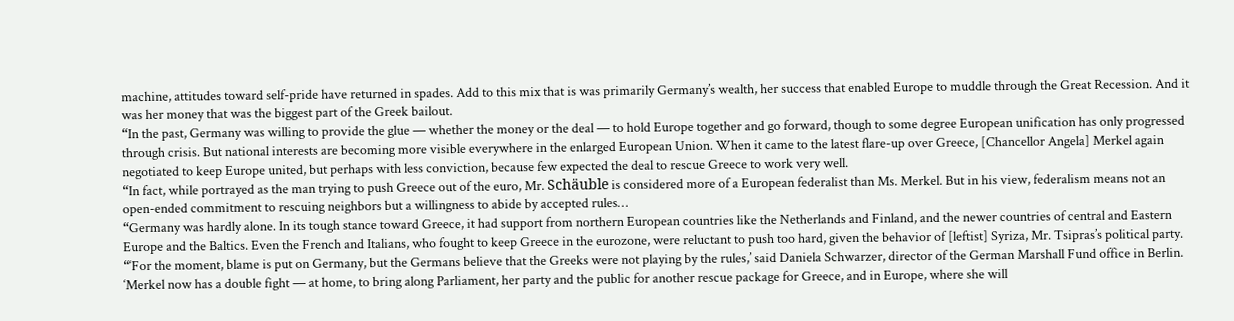machine, attitudes toward self-pride have returned in spades. Add to this mix that is was primarily Germany’s wealth, her success that enabled Europe to muddle through the Great Recession. And it was her money that was the biggest part of the Greek bailout.
“In the past, Germany was willing to provide the glue — whether the money or the deal — to hold Europe together and go forward, though to some degree European unification has only progressed through crisis. But national interests are becoming more visible everywhere in the enlarged European Union. When it came to the latest flare-up over Greece, [Chancellor Angela] Merkel again negotiated to keep Europe united, but perhaps with less conviction, because few expected the deal to rescue Greece to work very well.
“In fact, while portrayed as the man trying to push Greece out of the euro, Mr. Schäuble is considered more of a European federalist than Ms. Merkel. But in his view, federalism means not an open-ended commitment to rescuing neighbors but a willingness to abide by accepted rules…
“Germany was hardly alone. In its tough stance toward Greece, it had support from northern European countries like the Netherlands and Finland, and the newer countries of central and Eastern Europe and the Baltics. Even the French and Italians, who fought to keep Greece in the eurozone, were reluctant to push too hard, given the behavior of [leftist] Syriza, Mr. Tsipras’s political party.
“‘For the moment, blame is put on Germany, but the Germans believe that the Greeks were not playing by the rules,’ said Daniela Schwarzer, director of the German Marshall Fund office in Berlin. ‘Merkel now has a double fight — at home, to bring along Parliament, her party and the public for another rescue package for Greece, and in Europe, where she will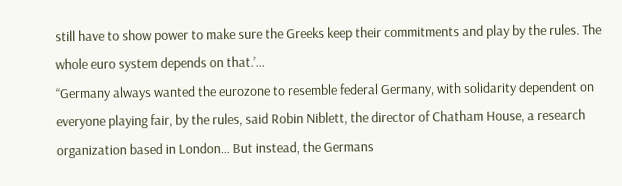still have to show power to make sure the Greeks keep their commitments and play by the rules. The whole euro system depends on that.’…
“Germany always wanted the eurozone to resemble federal Germany, with solidarity dependent on everyone playing fair, by the rules, said Robin Niblett, the director of Chatham House, a research organization based in London… But instead, the Germans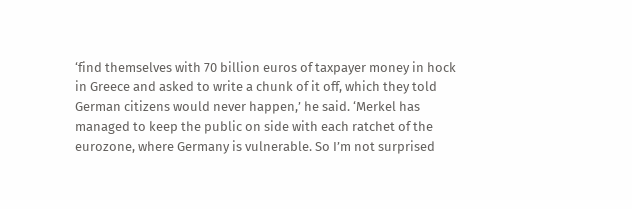‘find themselves with 70 billion euros of taxpayer money in hock in Greece and asked to write a chunk of it off, which they told German citizens would never happen,’ he said. ‘Merkel has managed to keep the public on side with each ratchet of the eurozone, where Germany is vulnerable. So I’m not surprised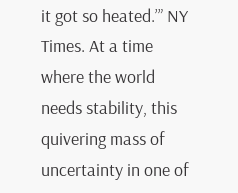it got so heated.’” NY Times. At a time where the world needs stability, this quivering mass of uncertainty in one of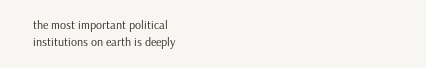the most important political institutions on earth is deeply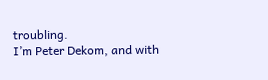troubling.
I’m Peter Dekom, and with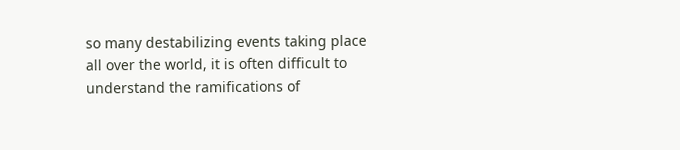so many destabilizing events taking place all over the world, it is often difficult to understand the ramifications of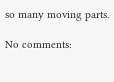so many moving parts.

No comments: